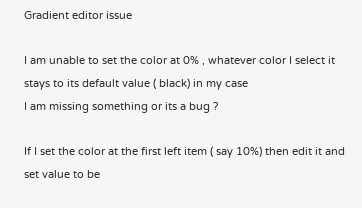Gradient editor issue

I am unable to set the color at 0% , whatever color I select it stays to its default value ( black) in my case
I am missing something or its a bug ?

If I set the color at the first left item ( say 10%) then edit it and set value to be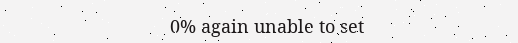0% again unable to set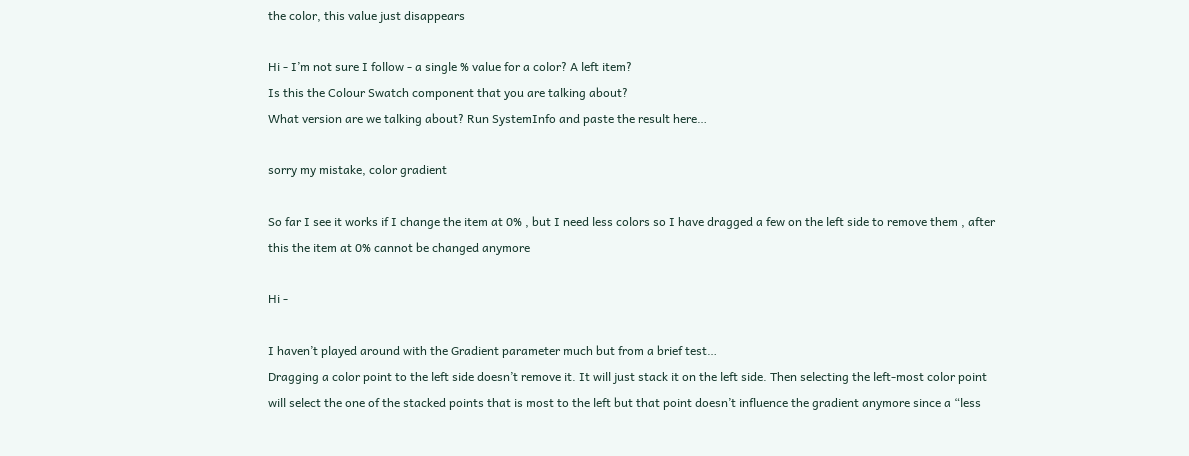the color, this value just disappears

Hi - I’m not sure I follow - a single % value for a color? A left item?
Is this the Colour Swatch component that you are talking about?
What version are we talking about? Run SystemInfo and paste the result here…

sorry my mistake, color gradient

So far I see it works if I change the item at 0% , but I need less colors so I have dragged a few on the left side to remove them , after this the item at 0% cannot be changed anymore

Hi -

I haven’t played around with the Gradient parameter much but from a brief test…
Dragging a color point to the left side doesn’t remove it. It will just stack it on the left side. Then selecting the left-most color point will select the one of the stacked points that is most to the left but that point doesn’t influence the gradient anymore since a “less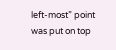left-most” point was put on top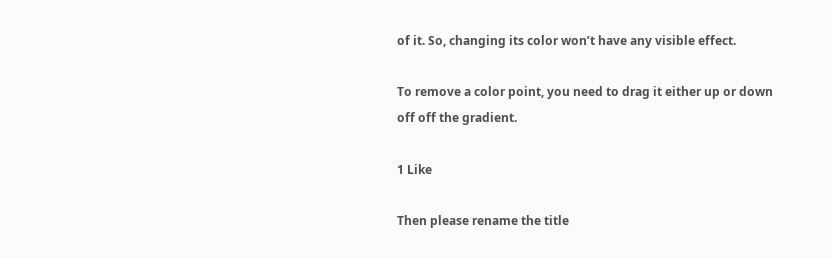of it. So, changing its color won’t have any visible effect.

To remove a color point, you need to drag it either up or down off off the gradient.

1 Like

Then please rename the title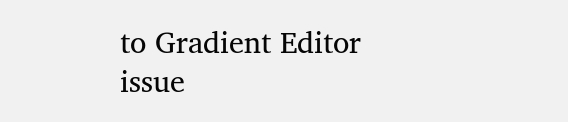to Gradient Editor issue